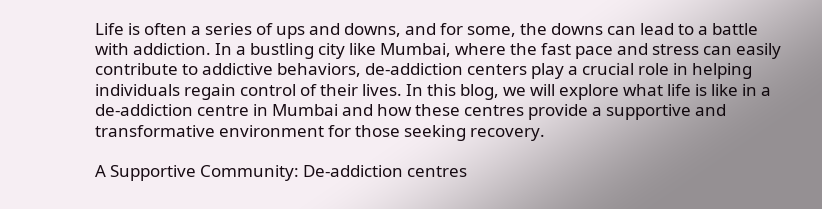Life is often a series of ups and downs, and for some, the downs can lead to a battle with addiction. In a bustling city like Mumbai, where the fast pace and stress can easily contribute to addictive behaviors, de-addiction centers play a crucial role in helping individuals regain control of their lives. In this blog, we will explore what life is like in a de-addiction centre in Mumbai and how these centres provide a supportive and transformative environment for those seeking recovery.

A Supportive Community: De-addiction centres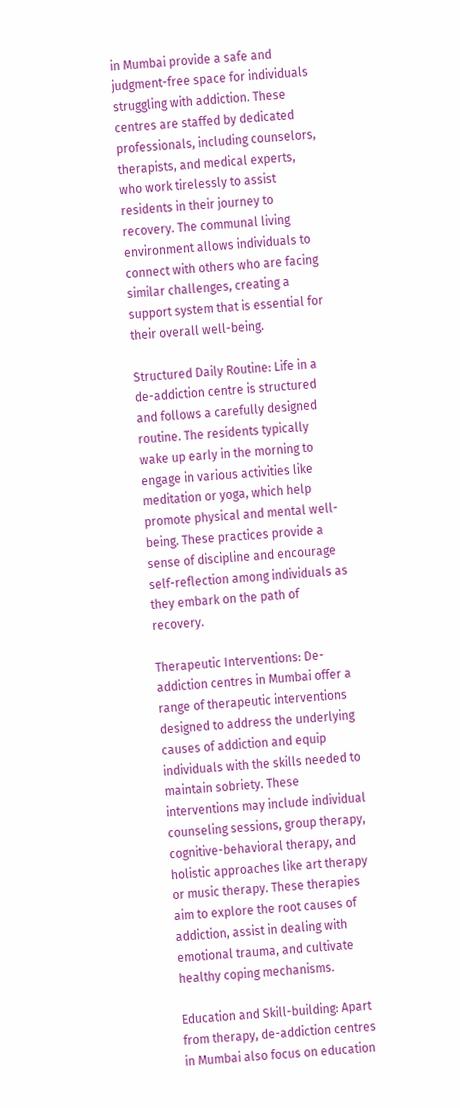in Mumbai provide a safe and judgment-free space for individuals struggling with addiction. These centres are staffed by dedicated professionals, including counselors, therapists, and medical experts, who work tirelessly to assist residents in their journey to recovery. The communal living environment allows individuals to connect with others who are facing similar challenges, creating a support system that is essential for their overall well-being.

Structured Daily Routine: Life in a de-addiction centre is structured and follows a carefully designed routine. The residents typically wake up early in the morning to engage in various activities like meditation or yoga, which help promote physical and mental well-being. These practices provide a sense of discipline and encourage self-reflection among individuals as they embark on the path of recovery.

Therapeutic Interventions: De-addiction centres in Mumbai offer a range of therapeutic interventions designed to address the underlying causes of addiction and equip individuals with the skills needed to maintain sobriety. These interventions may include individual counseling sessions, group therapy, cognitive-behavioral therapy, and holistic approaches like art therapy or music therapy. These therapies aim to explore the root causes of addiction, assist in dealing with emotional trauma, and cultivate healthy coping mechanisms.

Education and Skill-building: Apart from therapy, de-addiction centres in Mumbai also focus on education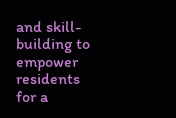and skill-building to empower residents for a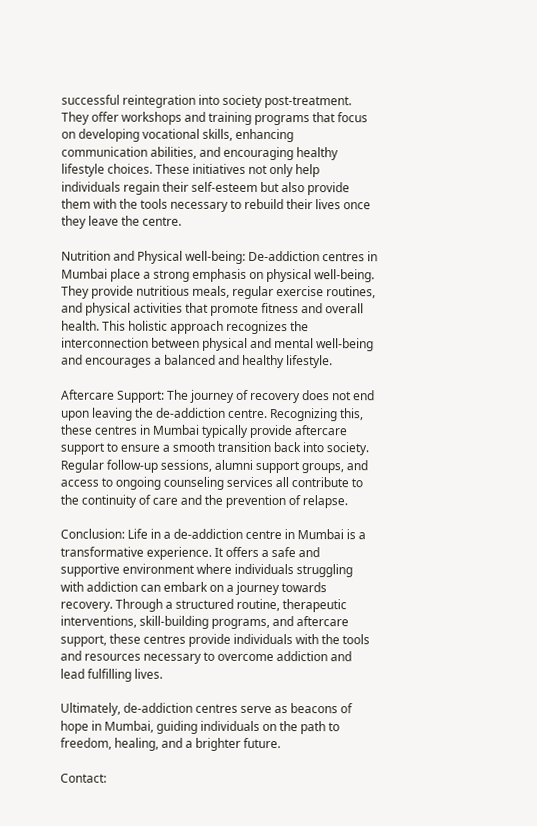successful reintegration into society post-treatment. They offer workshops and training programs that focus on developing vocational skills, enhancing communication abilities, and encouraging healthy lifestyle choices. These initiatives not only help individuals regain their self-esteem but also provide them with the tools necessary to rebuild their lives once they leave the centre.

Nutrition and Physical well-being: De-addiction centres in Mumbai place a strong emphasis on physical well-being. They provide nutritious meals, regular exercise routines, and physical activities that promote fitness and overall health. This holistic approach recognizes the interconnection between physical and mental well-being and encourages a balanced and healthy lifestyle.

Aftercare Support: The journey of recovery does not end upon leaving the de-addiction centre. Recognizing this, these centres in Mumbai typically provide aftercare support to ensure a smooth transition back into society. Regular follow-up sessions, alumni support groups, and access to ongoing counseling services all contribute to the continuity of care and the prevention of relapse.

Conclusion: Life in a de-addiction centre in Mumbai is a transformative experience. It offers a safe and supportive environment where individuals struggling with addiction can embark on a journey towards recovery. Through a structured routine, therapeutic interventions, skill-building programs, and aftercare support, these centres provide individuals with the tools and resources necessary to overcome addiction and lead fulfilling lives.

Ultimately, de-addiction centres serve as beacons of hope in Mumbai, guiding individuals on the path to freedom, healing, and a brighter future.

Contact: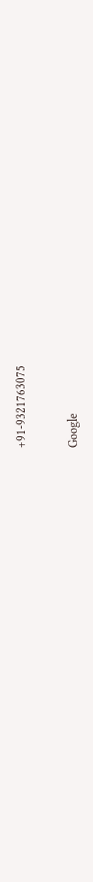+91-9321763075


Google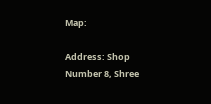Map:

Address: Shop Number 8, Shree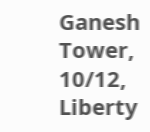Ganesh Tower, 10/12, Liberty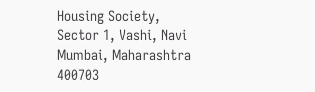Housing Society, Sector 1, Vashi, Navi Mumbai, Maharashtra 400703